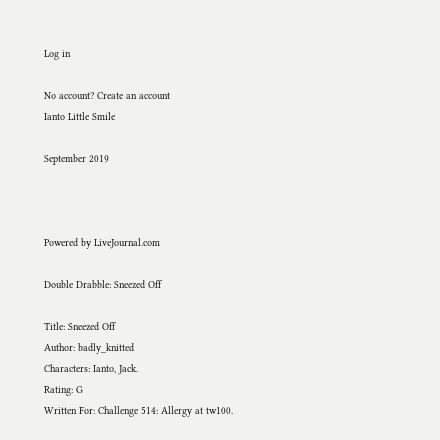Log in

No account? Create an account
Ianto Little Smile

September 2019



Powered by LiveJournal.com

Double Drabble: Sneezed Off

Title: Sneezed Off
Author: badly_knitted
Characters: Ianto, Jack.
Rating: G
Written For: Challenge 514: Allergy at tw100.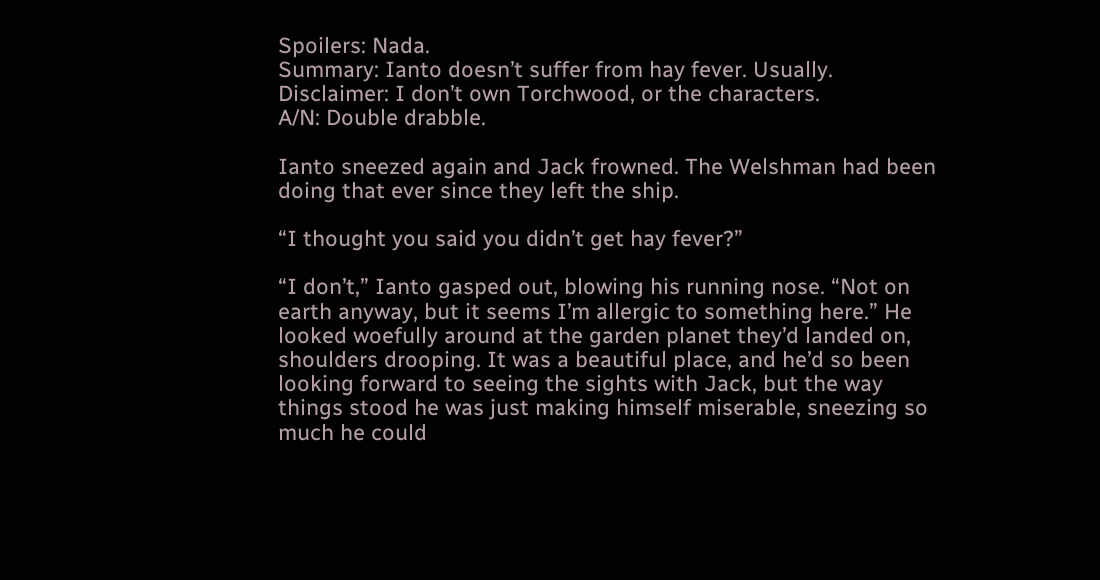Spoilers: Nada.
Summary: Ianto doesn’t suffer from hay fever. Usually.
Disclaimer: I don’t own Torchwood, or the characters.
A/N: Double drabble.

Ianto sneezed again and Jack frowned. The Welshman had been doing that ever since they left the ship.

“I thought you said you didn’t get hay fever?”

“I don’t,” Ianto gasped out, blowing his running nose. “Not on earth anyway, but it seems I’m allergic to something here.” He looked woefully around at the garden planet they’d landed on, shoulders drooping. It was a beautiful place, and he’d so been looking forward to seeing the sights with Jack, but the way things stood he was just making himself miserable, sneezing so much he could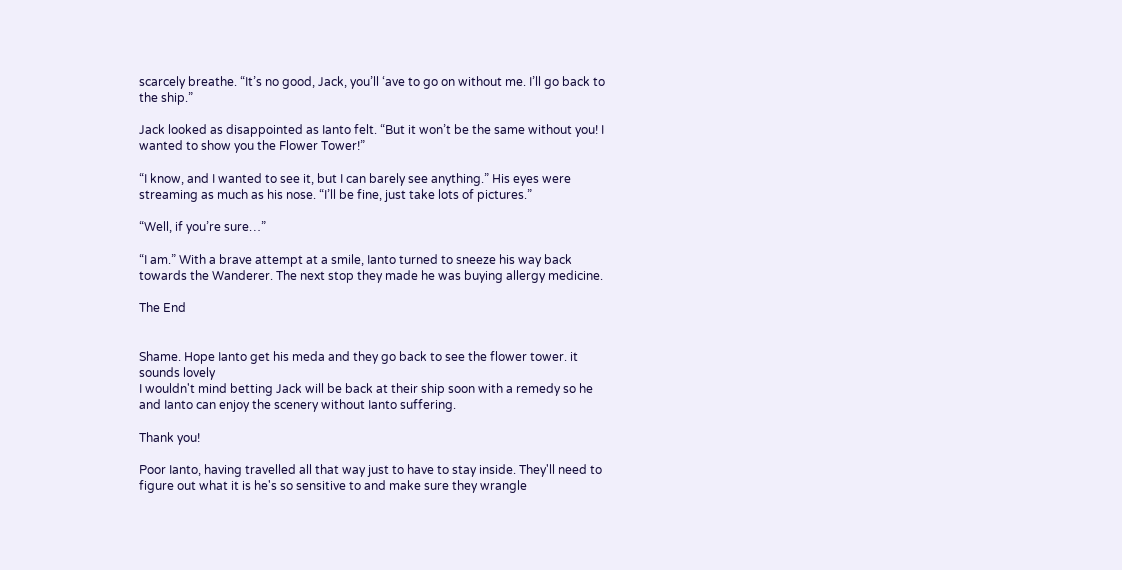scarcely breathe. “It’s no good, Jack, you’ll ‘ave to go on without me. I’ll go back to the ship.”

Jack looked as disappointed as Ianto felt. “But it won’t be the same without you! I wanted to show you the Flower Tower!”

“I know, and I wanted to see it, but I can barely see anything.” His eyes were streaming as much as his nose. “I’ll be fine, just take lots of pictures.”

“Well, if you’re sure…”

“I am.” With a brave attempt at a smile, Ianto turned to sneeze his way back towards the Wanderer. The next stop they made he was buying allergy medicine.

The End


Shame. Hope Ianto get his meda and they go back to see the flower tower. it sounds lovely
I wouldn't mind betting Jack will be back at their ship soon with a remedy so he and Ianto can enjoy the scenery without Ianto suffering.

Thank you!

Poor Ianto, having travelled all that way just to have to stay inside. They'll need to figure out what it is he's so sensitive to and make sure they wrangle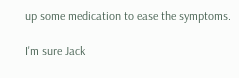up some medication to ease the symptoms.

I'm sure Jack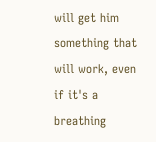will get him something that will work, even if it's a breathing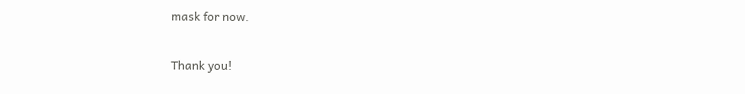mask for now.

Thank you!